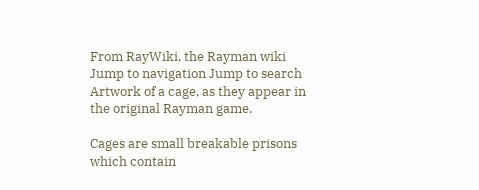From RayWiki, the Rayman wiki
Jump to navigation Jump to search
Artwork of a cage, as they appear in the original Rayman game.

Cages are small breakable prisons which contain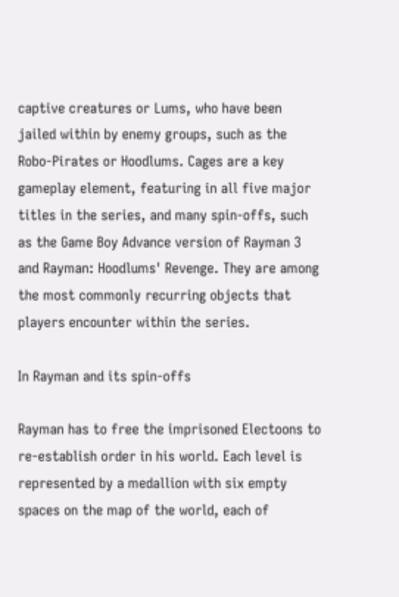captive creatures or Lums, who have been jailed within by enemy groups, such as the Robo-Pirates or Hoodlums. Cages are a key gameplay element, featuring in all five major titles in the series, and many spin-offs, such as the Game Boy Advance version of Rayman 3 and Rayman: Hoodlums' Revenge. They are among the most commonly recurring objects that players encounter within the series.

In Rayman and its spin-offs

Rayman has to free the imprisoned Electoons to re-establish order in his world. Each level is represented by a medallion with six empty spaces on the map of the world, each of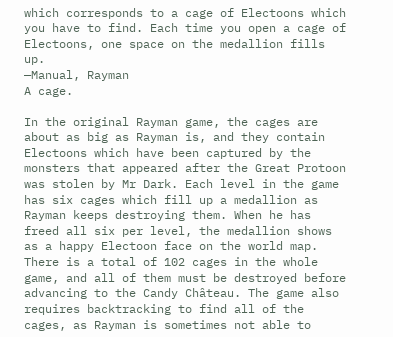which corresponds to a cage of Electoons which you have to find. Each time you open a cage of Electoons, one space on the medallion fills up.
—Manual, Rayman
A cage.

In the original Rayman game, the cages are about as big as Rayman is, and they contain Electoons which have been captured by the monsters that appeared after the Great Protoon was stolen by Mr Dark. Each level in the game has six cages which fill up a medallion as Rayman keeps destroying them. When he has freed all six per level, the medallion shows as a happy Electoon face on the world map. There is a total of 102 cages in the whole game, and all of them must be destroyed before advancing to the Candy Château. The game also requires backtracking to find all of the cages, as Rayman is sometimes not able to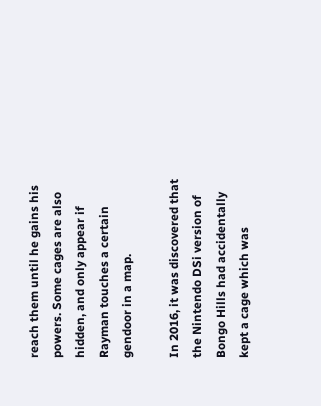reach them until he gains his powers. Some cages are also hidden, and only appear if Rayman touches a certain gendoor in a map.

In 2016, it was discovered that the Nintendo DSi version of Bongo Hills had accidentally kept a cage which was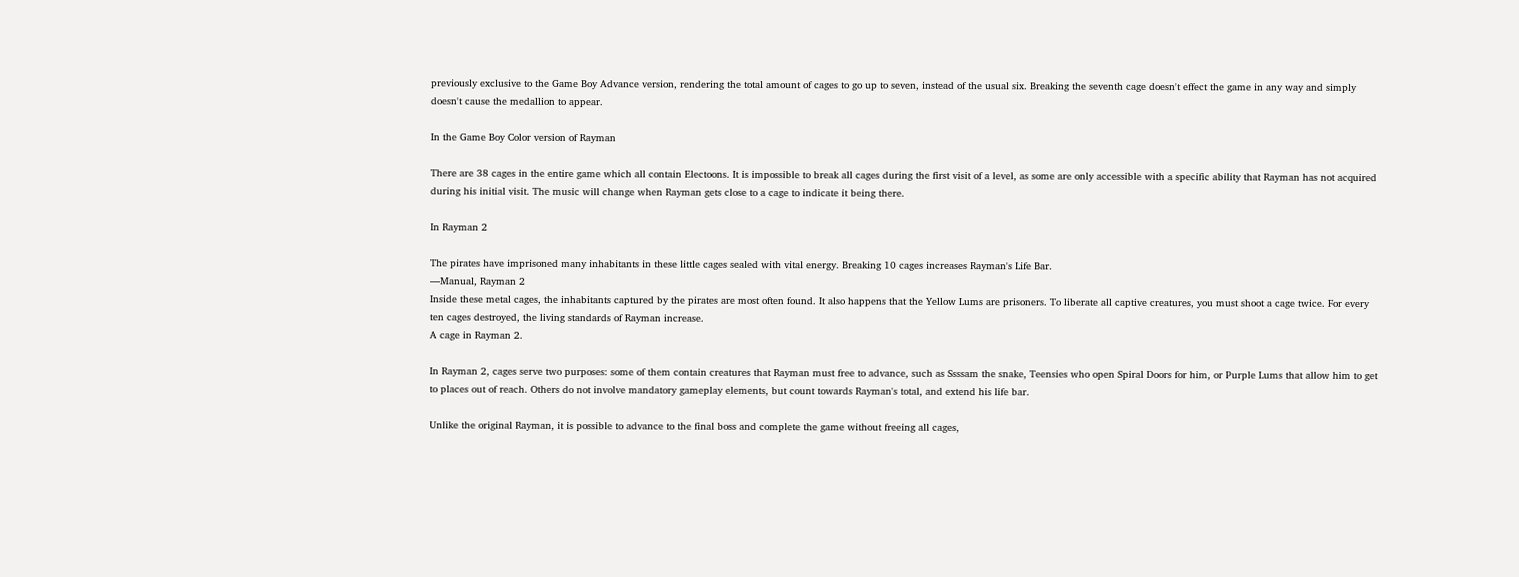previously exclusive to the Game Boy Advance version, rendering the total amount of cages to go up to seven, instead of the usual six. Breaking the seventh cage doesn't effect the game in any way and simply doesn't cause the medallion to appear.

In the Game Boy Color version of Rayman

There are 38 cages in the entire game which all contain Electoons. It is impossible to break all cages during the first visit of a level, as some are only accessible with a specific ability that Rayman has not acquired during his initial visit. The music will change when Rayman gets close to a cage to indicate it being there.

In Rayman 2

The pirates have imprisoned many inhabitants in these little cages sealed with vital energy. Breaking 10 cages increases Rayman's Life Bar.
—Manual, Rayman 2
Inside these metal cages, the inhabitants captured by the pirates are most often found. It also happens that the Yellow Lums are prisoners. To liberate all captive creatures, you must shoot a cage twice. For every ten cages destroyed, the living standards of Rayman increase.
A cage in Rayman 2.

In Rayman 2, cages serve two purposes: some of them contain creatures that Rayman must free to advance, such as Ssssam the snake, Teensies who open Spiral Doors for him, or Purple Lums that allow him to get to places out of reach. Others do not involve mandatory gameplay elements, but count towards Rayman's total, and extend his life bar.

Unlike the original Rayman, it is possible to advance to the final boss and complete the game without freeing all cages,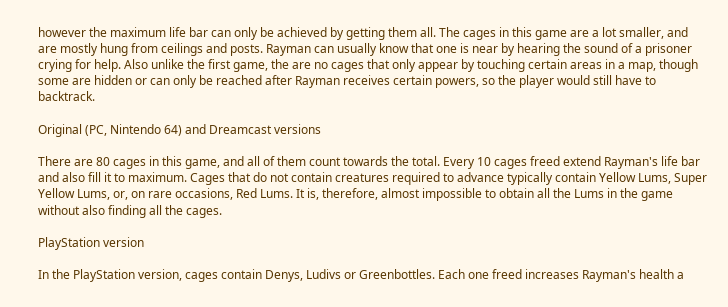however the maximum life bar can only be achieved by getting them all. The cages in this game are a lot smaller, and are mostly hung from ceilings and posts. Rayman can usually know that one is near by hearing the sound of a prisoner crying for help. Also unlike the first game, the are no cages that only appear by touching certain areas in a map, though some are hidden or can only be reached after Rayman receives certain powers, so the player would still have to backtrack.

Original (PC, Nintendo 64) and Dreamcast versions

There are 80 cages in this game, and all of them count towards the total. Every 10 cages freed extend Rayman's life bar and also fill it to maximum. Cages that do not contain creatures required to advance typically contain Yellow Lums, Super Yellow Lums, or, on rare occasions, Red Lums. It is, therefore, almost impossible to obtain all the Lums in the game without also finding all the cages.

PlayStation version

In the PlayStation version, cages contain Denys, Ludivs or Greenbottles. Each one freed increases Rayman's health a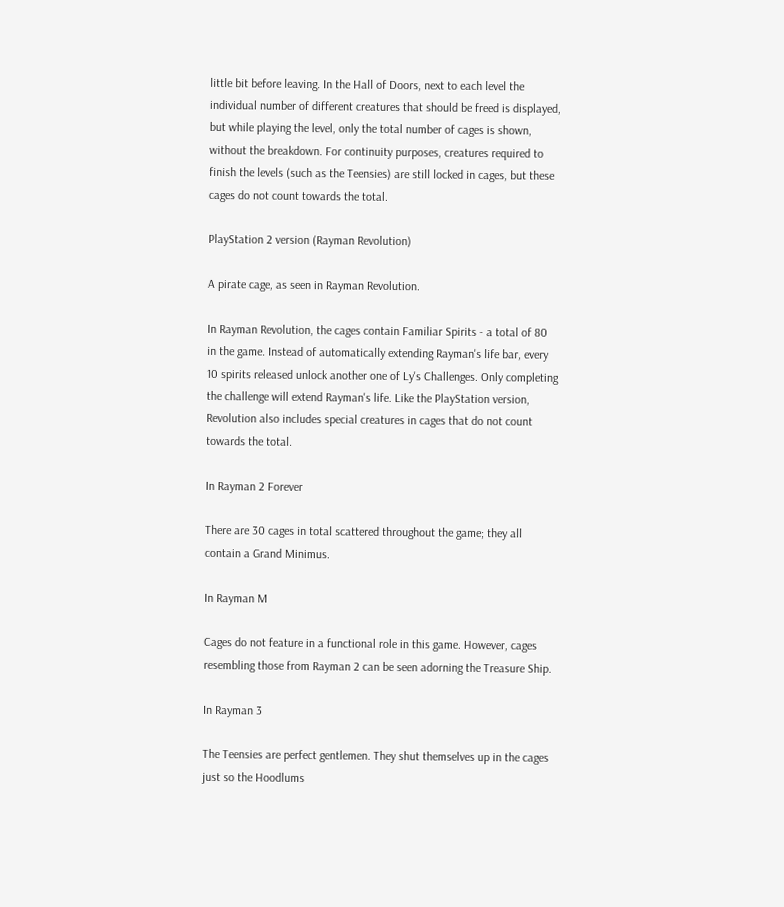little bit before leaving. In the Hall of Doors, next to each level the individual number of different creatures that should be freed is displayed, but while playing the level, only the total number of cages is shown, without the breakdown. For continuity purposes, creatures required to finish the levels (such as the Teensies) are still locked in cages, but these cages do not count towards the total.

PlayStation 2 version (Rayman Revolution)

A pirate cage, as seen in Rayman Revolution.

In Rayman Revolution, the cages contain Familiar Spirits - a total of 80 in the game. Instead of automatically extending Rayman's life bar, every 10 spirits released unlock another one of Ly's Challenges. Only completing the challenge will extend Rayman's life. Like the PlayStation version, Revolution also includes special creatures in cages that do not count towards the total.

In Rayman 2 Forever

There are 30 cages in total scattered throughout the game; they all contain a Grand Minimus.

In Rayman M

Cages do not feature in a functional role in this game. However, cages resembling those from Rayman 2 can be seen adorning the Treasure Ship.

In Rayman 3

The Teensies are perfect gentlemen. They shut themselves up in the cages just so the Hoodlums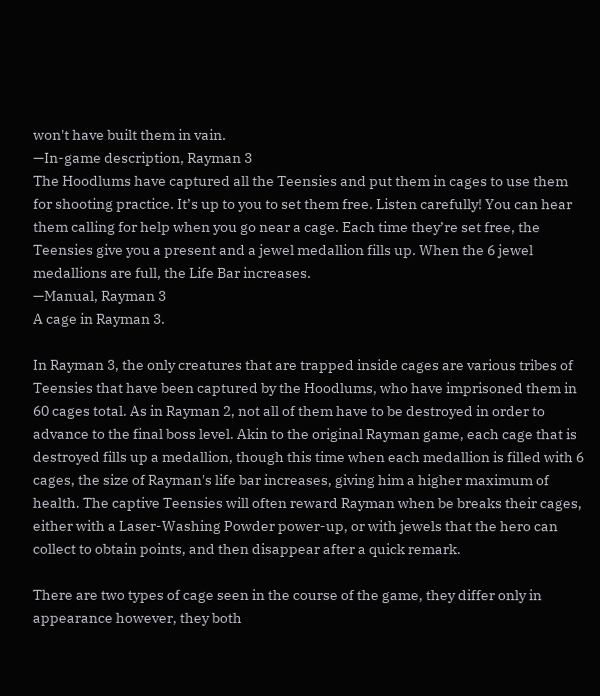won't have built them in vain.
—In-game description, Rayman 3
The Hoodlums have captured all the Teensies and put them in cages to use them for shooting practice. It’s up to you to set them free. Listen carefully! You can hear them calling for help when you go near a cage. Each time they’re set free, the Teensies give you a present and a jewel medallion fills up. When the 6 jewel medallions are full, the Life Bar increases.
—Manual, Rayman 3
A cage in Rayman 3.

In Rayman 3, the only creatures that are trapped inside cages are various tribes of Teensies that have been captured by the Hoodlums, who have imprisoned them in 60 cages total. As in Rayman 2, not all of them have to be destroyed in order to advance to the final boss level. Akin to the original Rayman game, each cage that is destroyed fills up a medallion, though this time when each medallion is filled with 6 cages, the size of Rayman's life bar increases, giving him a higher maximum of health. The captive Teensies will often reward Rayman when be breaks their cages, either with a Laser-Washing Powder power-up, or with jewels that the hero can collect to obtain points, and then disappear after a quick remark.

There are two types of cage seen in the course of the game, they differ only in appearance however, they both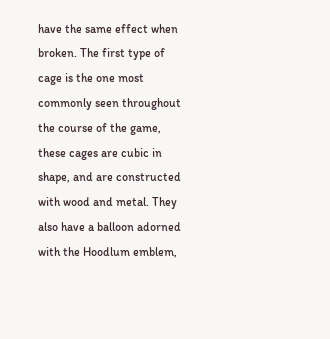have the same effect when broken. The first type of cage is the one most commonly seen throughout the course of the game, these cages are cubic in shape, and are constructed with wood and metal. They also have a balloon adorned with the Hoodlum emblem,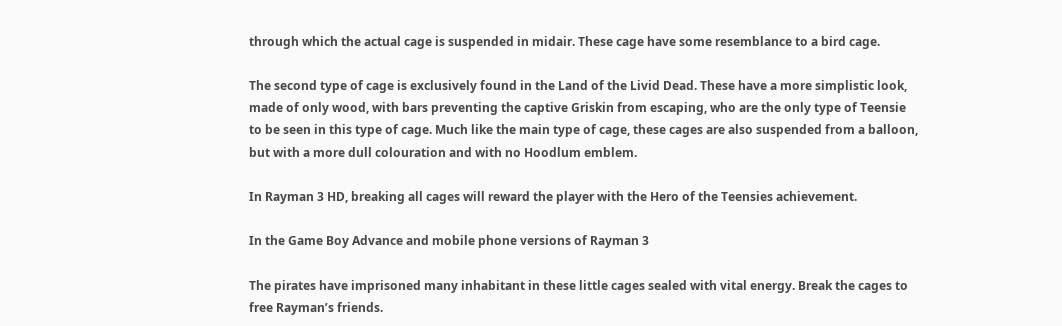through which the actual cage is suspended in midair. These cage have some resemblance to a bird cage.

The second type of cage is exclusively found in the Land of the Livid Dead. These have a more simplistic look, made of only wood, with bars preventing the captive Griskin from escaping, who are the only type of Teensie to be seen in this type of cage. Much like the main type of cage, these cages are also suspended from a balloon, but with a more dull colouration and with no Hoodlum emblem.

In Rayman 3 HD, breaking all cages will reward the player with the Hero of the Teensies achievement.

In the Game Boy Advance and mobile phone versions of Rayman 3

The pirates have imprisoned many inhabitant in these little cages sealed with vital energy. Break the cages to free Rayman’s friends.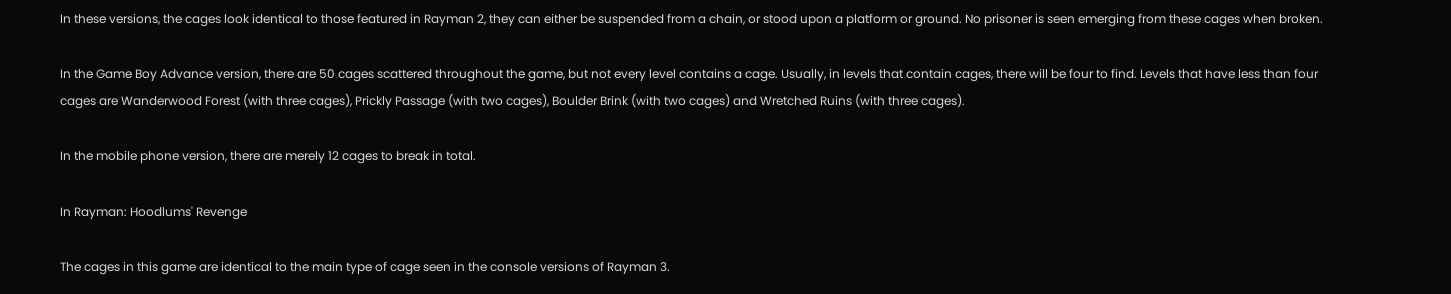In these versions, the cages look identical to those featured in Rayman 2, they can either be suspended from a chain, or stood upon a platform or ground. No prisoner is seen emerging from these cages when broken.

In the Game Boy Advance version, there are 50 cages scattered throughout the game, but not every level contains a cage. Usually, in levels that contain cages, there will be four to find. Levels that have less than four cages are Wanderwood Forest (with three cages), Prickly Passage (with two cages), Boulder Brink (with two cages) and Wretched Ruins (with three cages).

In the mobile phone version, there are merely 12 cages to break in total.

In Rayman: Hoodlums' Revenge

The cages in this game are identical to the main type of cage seen in the console versions of Rayman 3.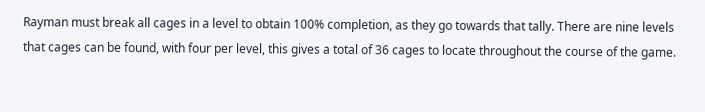Rayman must break all cages in a level to obtain 100% completion, as they go towards that tally. There are nine levels that cages can be found, with four per level, this gives a total of 36 cages to locate throughout the course of the game.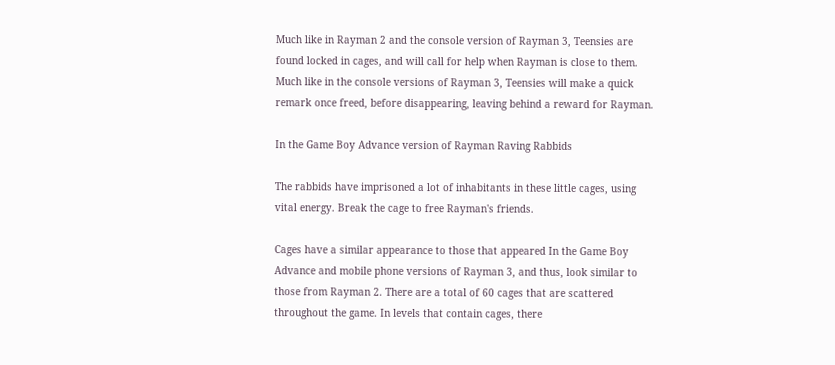Much like in Rayman 2 and the console version of Rayman 3, Teensies are found locked in cages, and will call for help when Rayman is close to them. Much like in the console versions of Rayman 3, Teensies will make a quick remark once freed, before disappearing, leaving behind a reward for Rayman.

In the Game Boy Advance version of Rayman Raving Rabbids

The rabbids have imprisoned a lot of inhabitants in these little cages, using vital energy. Break the cage to free Rayman's friends.

Cages have a similar appearance to those that appeared In the Game Boy Advance and mobile phone versions of Rayman 3, and thus, look similar to those from Rayman 2. There are a total of 60 cages that are scattered throughout the game. In levels that contain cages, there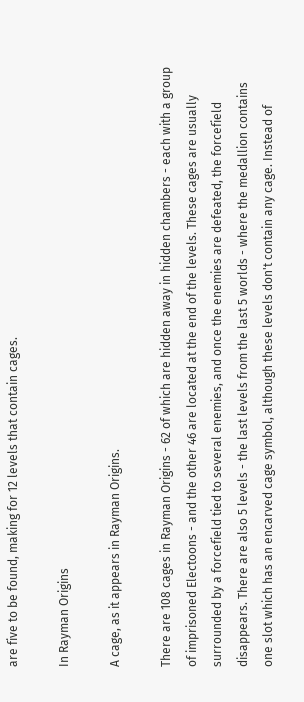are five to be found, making for 12 levels that contain cages.

In Rayman Origins

A cage, as it appears in Rayman Origins.

There are 108 cages in Rayman Origins - 62 of which are hidden away in hidden chambers - each with a group of imprisoned Electoons - and the other 46 are located at the end of the levels. These cages are usually surrounded by a forcefield tied to several enemies, and once the enemies are defeated, the forcefield disappears. There are also 5 levels - the last levels from the last 5 worlds - where the medallion contains one slot which has an encarved cage symbol, although these levels don't contain any cage. Instead of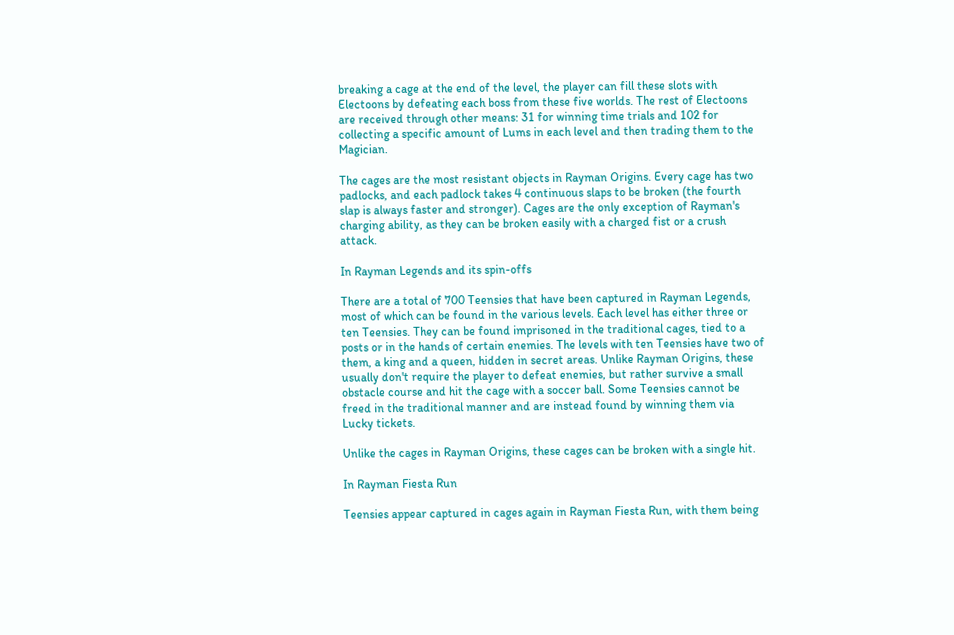breaking a cage at the end of the level, the player can fill these slots with Electoons by defeating each boss from these five worlds. The rest of Electoons are received through other means: 31 for winning time trials and 102 for collecting a specific amount of Lums in each level and then trading them to the Magician.

The cages are the most resistant objects in Rayman Origins. Every cage has two padlocks, and each padlock takes 4 continuous slaps to be broken (the fourth slap is always faster and stronger). Cages are the only exception of Rayman's charging ability, as they can be broken easily with a charged fist or a crush attack.

In Rayman Legends and its spin-offs

There are a total of 700 Teensies that have been captured in Rayman Legends, most of which can be found in the various levels. Each level has either three or ten Teensies. They can be found imprisoned in the traditional cages, tied to a posts or in the hands of certain enemies. The levels with ten Teensies have two of them, a king and a queen, hidden in secret areas. Unlike Rayman Origins, these usually don't require the player to defeat enemies, but rather survive a small obstacle course and hit the cage with a soccer ball. Some Teensies cannot be freed in the traditional manner and are instead found by winning them via Lucky tickets.

Unlike the cages in Rayman Origins, these cages can be broken with a single hit.

In Rayman Fiesta Run

Teensies appear captured in cages again in Rayman Fiesta Run, with them being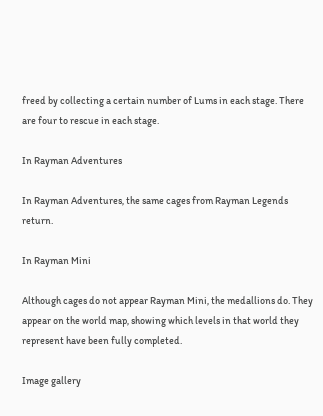freed by collecting a certain number of Lums in each stage. There are four to rescue in each stage.

In Rayman Adventures

In Rayman Adventures, the same cages from Rayman Legends return.

In Rayman Mini

Although cages do not appear Rayman Mini, the medallions do. They appear on the world map, showing which levels in that world they represent have been fully completed.

Image gallery